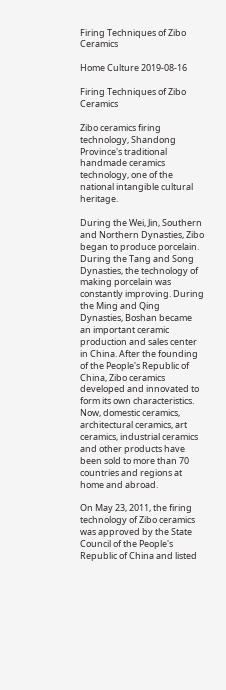Firing Techniques of Zibo Ceramics

Home Culture 2019-08-16

Firing Techniques of Zibo Ceramics

Zibo ceramics firing technology, Shandong Province's traditional handmade ceramics technology, one of the national intangible cultural heritage.

During the Wei, Jin, Southern and Northern Dynasties, Zibo began to produce porcelain. During the Tang and Song Dynasties, the technology of making porcelain was constantly improving. During the Ming and Qing Dynasties, Boshan became an important ceramic production and sales center in China. After the founding of the People's Republic of China, Zibo ceramics developed and innovated to form its own characteristics. Now, domestic ceramics, architectural ceramics, art ceramics, industrial ceramics and other products have been sold to more than 70 countries and regions at home and abroad.

On May 23, 2011, the firing technology of Zibo ceramics was approved by the State Council of the People's Republic of China and listed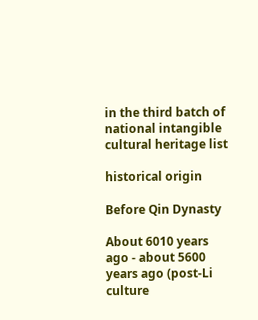in the third batch of national intangible cultural heritage list

historical origin

Before Qin Dynasty

About 6010 years ago - about 5600 years ago (post-Li culture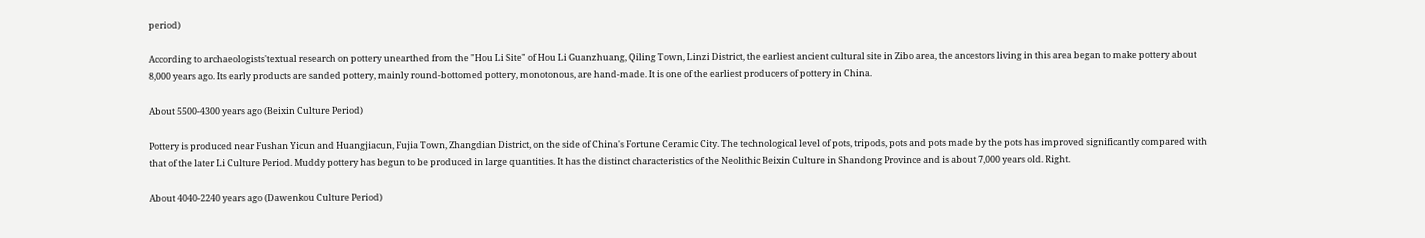period)

According to archaeologists'textual research on pottery unearthed from the "Hou Li Site" of Hou Li Guanzhuang, Qiling Town, Linzi District, the earliest ancient cultural site in Zibo area, the ancestors living in this area began to make pottery about 8,000 years ago. Its early products are sanded pottery, mainly round-bottomed pottery, monotonous, are hand-made. It is one of the earliest producers of pottery in China.

About 5500-4300 years ago (Beixin Culture Period)

Pottery is produced near Fushan Yicun and Huangjiacun, Fujia Town, Zhangdian District, on the side of China's Fortune Ceramic City. The technological level of pots, tripods, pots and pots made by the pots has improved significantly compared with that of the later Li Culture Period. Muddy pottery has begun to be produced in large quantities. It has the distinct characteristics of the Neolithic Beixin Culture in Shandong Province and is about 7,000 years old. Right.

About 4040-2240 years ago (Dawenkou Culture Period)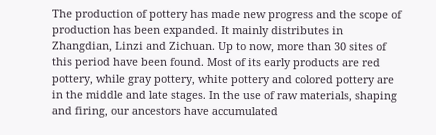The production of pottery has made new progress and the scope of production has been expanded. It mainly distributes in Zhangdian, Linzi and Zichuan. Up to now, more than 30 sites of this period have been found. Most of its early products are red pottery, while gray pottery, white pottery and colored pottery are in the middle and late stages. In the use of raw materials, shaping and firing, our ancestors have accumulated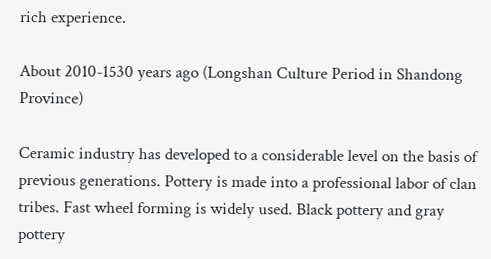rich experience.

About 2010-1530 years ago (Longshan Culture Period in Shandong Province)

Ceramic industry has developed to a considerable level on the basis of previous generations. Pottery is made into a professional labor of clan tribes. Fast wheel forming is widely used. Black pottery and gray pottery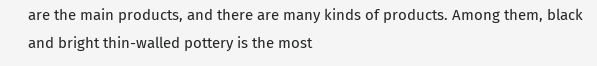are the main products, and there are many kinds of products. Among them, black and bright thin-walled pottery is the most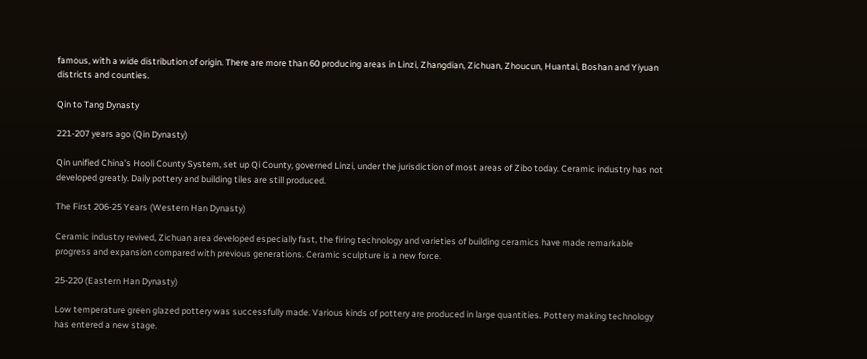famous, with a wide distribution of origin. There are more than 60 producing areas in Linzi, Zhangdian, Zichuan, Zhoucun, Huantai, Boshan and Yiyuan districts and counties.

Qin to Tang Dynasty

221-207 years ago (Qin Dynasty)

Qin unified China's Hooli County System, set up Qi County, governed Linzi, under the jurisdiction of most areas of Zibo today. Ceramic industry has not developed greatly. Daily pottery and building tiles are still produced.

The First 206-25 Years (Western Han Dynasty)

Ceramic industry revived, Zichuan area developed especially fast, the firing technology and varieties of building ceramics have made remarkable progress and expansion compared with previous generations. Ceramic sculpture is a new force.

25-220 (Eastern Han Dynasty)

Low temperature green glazed pottery was successfully made. Various kinds of pottery are produced in large quantities. Pottery making technology has entered a new stage.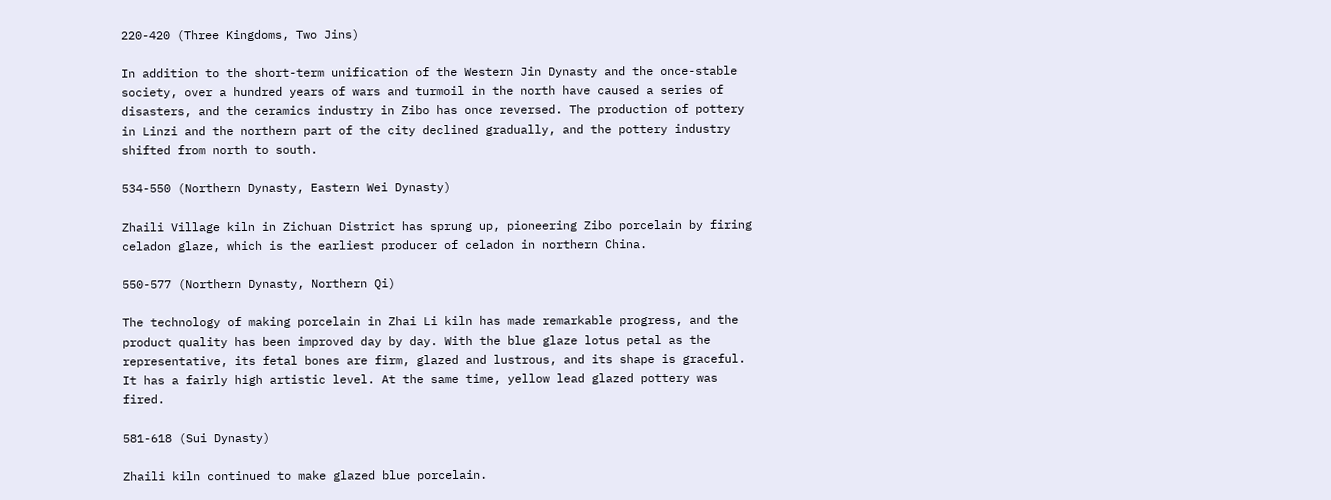220-420 (Three Kingdoms, Two Jins)

In addition to the short-term unification of the Western Jin Dynasty and the once-stable society, over a hundred years of wars and turmoil in the north have caused a series of disasters, and the ceramics industry in Zibo has once reversed. The production of pottery in Linzi and the northern part of the city declined gradually, and the pottery industry shifted from north to south.

534-550 (Northern Dynasty, Eastern Wei Dynasty)

Zhaili Village kiln in Zichuan District has sprung up, pioneering Zibo porcelain by firing celadon glaze, which is the earliest producer of celadon in northern China.

550-577 (Northern Dynasty, Northern Qi)

The technology of making porcelain in Zhai Li kiln has made remarkable progress, and the product quality has been improved day by day. With the blue glaze lotus petal as the representative, its fetal bones are firm, glazed and lustrous, and its shape is graceful. It has a fairly high artistic level. At the same time, yellow lead glazed pottery was fired.

581-618 (Sui Dynasty)

Zhaili kiln continued to make glazed blue porcelain.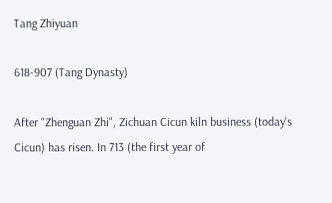Tang Zhiyuan

618-907 (Tang Dynasty)

After "Zhenguan Zhi", Zichuan Cicun kiln business (today's Cicun) has risen. In 713 (the first year of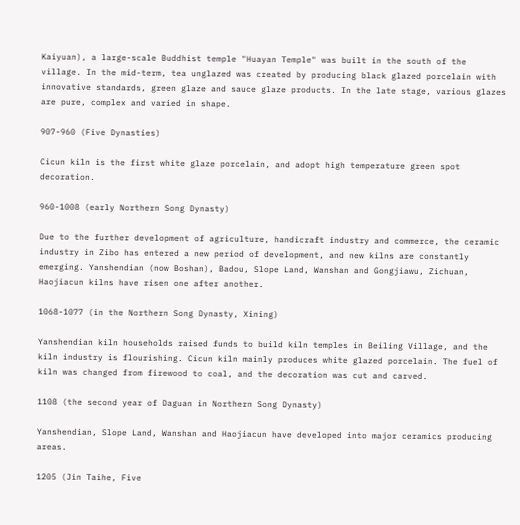Kaiyuan), a large-scale Buddhist temple "Huayan Temple" was built in the south of the village. In the mid-term, tea unglazed was created by producing black glazed porcelain with innovative standards, green glaze and sauce glaze products. In the late stage, various glazes are pure, complex and varied in shape.

907-960 (Five Dynasties)

Cicun kiln is the first white glaze porcelain, and adopt high temperature green spot decoration.

960-1008 (early Northern Song Dynasty)

Due to the further development of agriculture, handicraft industry and commerce, the ceramic industry in Zibo has entered a new period of development, and new kilns are constantly emerging. Yanshendian (now Boshan), Badou, Slope Land, Wanshan and Gongjiawu, Zichuan, Haojiacun kilns have risen one after another.

1068-1077 (in the Northern Song Dynasty, Xining)

Yanshendian kiln households raised funds to build kiln temples in Beiling Village, and the kiln industry is flourishing. Cicun kiln mainly produces white glazed porcelain. The fuel of kiln was changed from firewood to coal, and the decoration was cut and carved.

1108 (the second year of Daguan in Northern Song Dynasty)

Yanshendian, Slope Land, Wanshan and Haojiacun have developed into major ceramics producing areas.

1205 (Jin Taihe, Five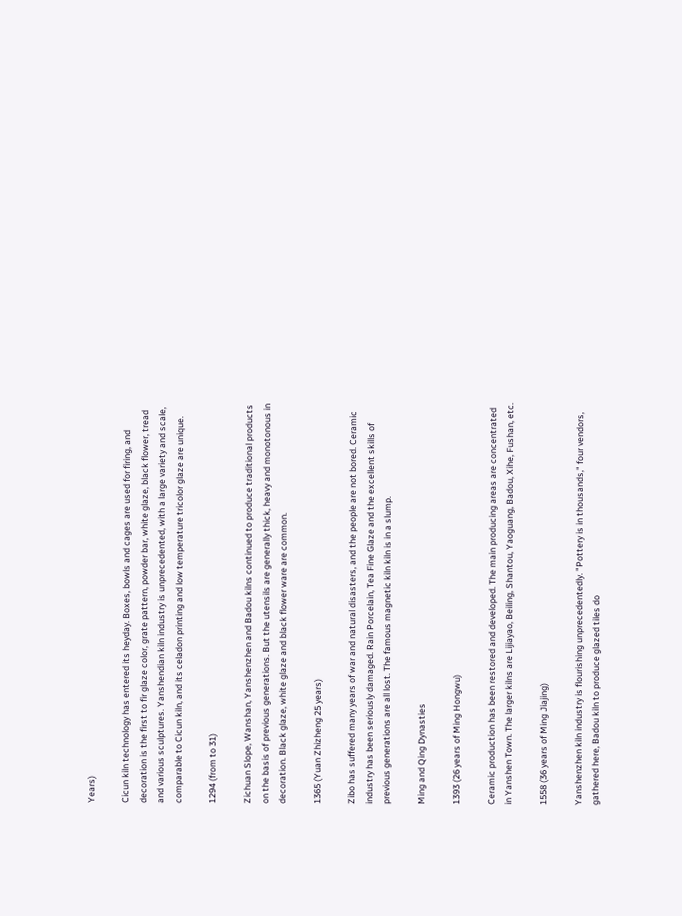Years)

Cicun kiln technology has entered its heyday. Boxes, bowls and cages are used for firing, and decoration is the first to fir glaze color, grate pattern, powder bar, white glaze, black flower, tread and various sculptures. Yanshendian kiln industry is unprecedented, with a large variety and scale, comparable to Cicun kiln, and its celadon printing and low temperature tricolor glaze are unique.

1294 (from to 31)

Zichuan Slope, Wanshan, Yanshenzhen and Badou kilns continued to produce traditional products on the basis of previous generations. But the utensils are generally thick, heavy and monotonous in decoration. Black glaze, white glaze and black flower ware are common.

1365 (Yuan Zhizheng 25 years)

Zibo has suffered many years of war and natural disasters, and the people are not bored. Ceramic industry has been seriously damaged. Rain Porcelain, Tea Fine Glaze and the excellent skills of previous generations are all lost. The famous magnetic kiln kiln is in a slump.

Ming and Qing Dynasties

1393 (26 years of Ming Hongwu)

Ceramic production has been restored and developed. The main producing areas are concentrated in Yanshen Town. The larger kilns are Lijiayao, Beiling, Shantou, Yaoguang, Badou, Xihe, Fushan, etc.

1558 (36 years of Ming Jiajing)

Yanshenzhen kiln industry is flourishing unprecedentedly. "Pottery is in thousands," four vendors, gathered here, Badou kiln to produce glazed tiles do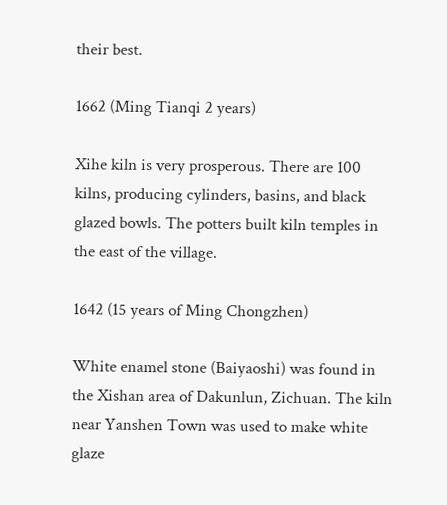their best.

1662 (Ming Tianqi 2 years)

Xihe kiln is very prosperous. There are 100 kilns, producing cylinders, basins, and black glazed bowls. The potters built kiln temples in the east of the village.

1642 (15 years of Ming Chongzhen)

White enamel stone (Baiyaoshi) was found in the Xishan area of Dakunlun, Zichuan. The kiln near Yanshen Town was used to make white glaze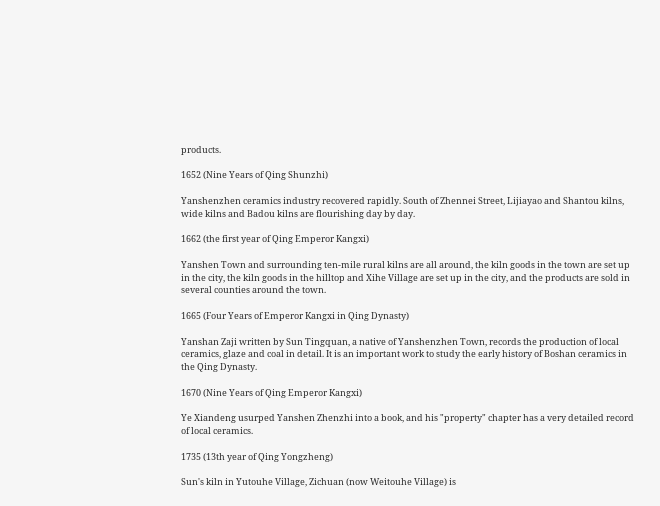products.

1652 (Nine Years of Qing Shunzhi)

Yanshenzhen ceramics industry recovered rapidly. South of Zhennei Street, Lijiayao and Shantou kilns, wide kilns and Badou kilns are flourishing day by day.

1662 (the first year of Qing Emperor Kangxi)

Yanshen Town and surrounding ten-mile rural kilns are all around, the kiln goods in the town are set up in the city, the kiln goods in the hilltop and Xihe Village are set up in the city, and the products are sold in several counties around the town.

1665 (Four Years of Emperor Kangxi in Qing Dynasty)

Yanshan Zaji written by Sun Tingquan, a native of Yanshenzhen Town, records the production of local ceramics, glaze and coal in detail. It is an important work to study the early history of Boshan ceramics in the Qing Dynasty.

1670 (Nine Years of Qing Emperor Kangxi)

Ye Xiandeng usurped Yanshen Zhenzhi into a book, and his "property" chapter has a very detailed record of local ceramics.

1735 (13th year of Qing Yongzheng)

Sun's kiln in Yutouhe Village, Zichuan (now Weitouhe Village) is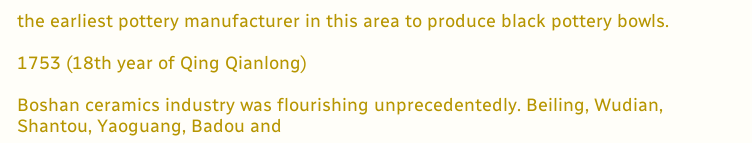the earliest pottery manufacturer in this area to produce black pottery bowls.

1753 (18th year of Qing Qianlong)

Boshan ceramics industry was flourishing unprecedentedly. Beiling, Wudian, Shantou, Yaoguang, Badou and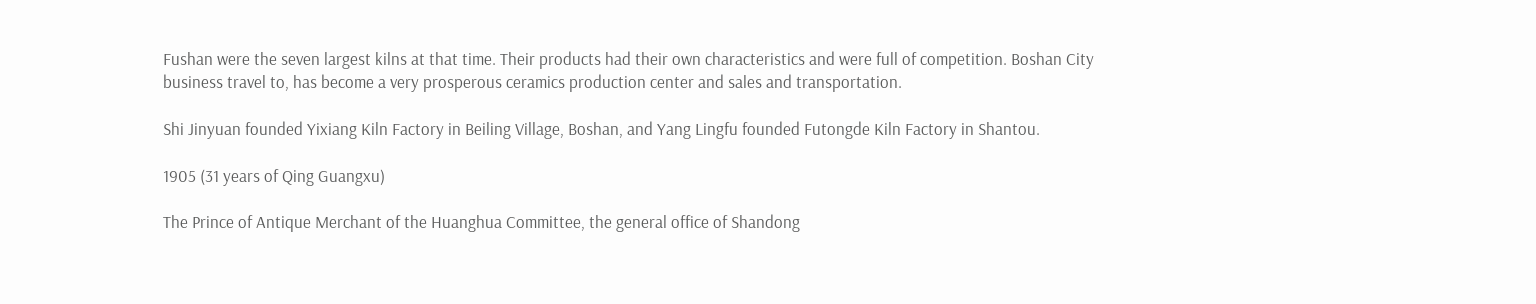Fushan were the seven largest kilns at that time. Their products had their own characteristics and were full of competition. Boshan City business travel to, has become a very prosperous ceramics production center and sales and transportation.

Shi Jinyuan founded Yixiang Kiln Factory in Beiling Village, Boshan, and Yang Lingfu founded Futongde Kiln Factory in Shantou.

1905 (31 years of Qing Guangxu)

The Prince of Antique Merchant of the Huanghua Committee, the general office of Shandong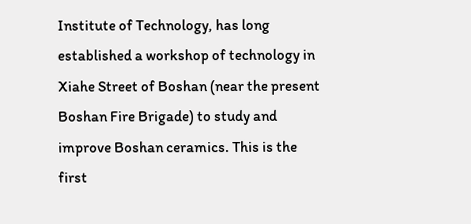Institute of Technology, has long established a workshop of technology in Xiahe Street of Boshan (near the present Boshan Fire Brigade) to study and improve Boshan ceramics. This is the first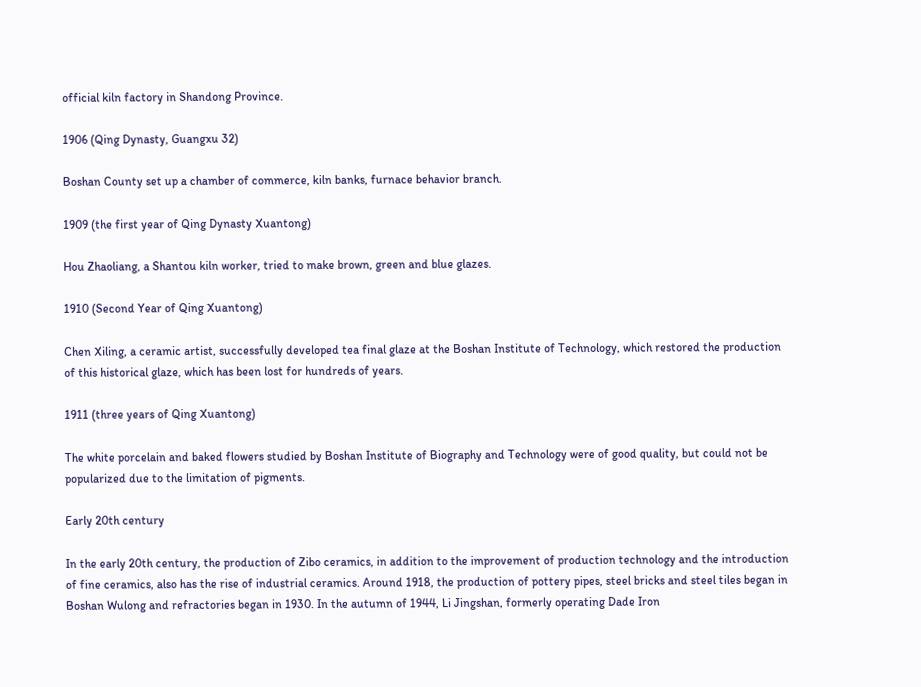official kiln factory in Shandong Province.

1906 (Qing Dynasty, Guangxu 32)

Boshan County set up a chamber of commerce, kiln banks, furnace behavior branch.

1909 (the first year of Qing Dynasty Xuantong)

Hou Zhaoliang, a Shantou kiln worker, tried to make brown, green and blue glazes.

1910 (Second Year of Qing Xuantong)

Chen Xiling, a ceramic artist, successfully developed tea final glaze at the Boshan Institute of Technology, which restored the production of this historical glaze, which has been lost for hundreds of years.

1911 (three years of Qing Xuantong)

The white porcelain and baked flowers studied by Boshan Institute of Biography and Technology were of good quality, but could not be popularized due to the limitation of pigments.

Early 20th century

In the early 20th century, the production of Zibo ceramics, in addition to the improvement of production technology and the introduction of fine ceramics, also has the rise of industrial ceramics. Around 1918, the production of pottery pipes, steel bricks and steel tiles began in Boshan Wulong and refractories began in 1930. In the autumn of 1944, Li Jingshan, formerly operating Dade Iron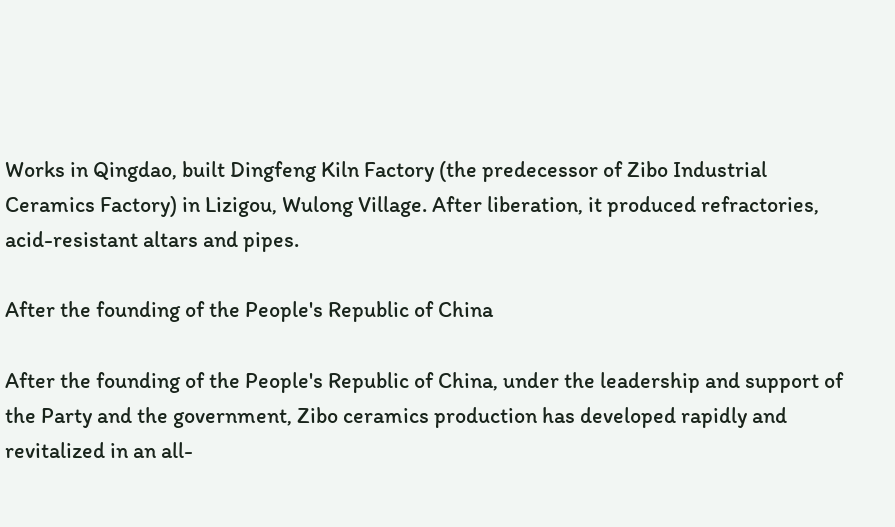Works in Qingdao, built Dingfeng Kiln Factory (the predecessor of Zibo Industrial Ceramics Factory) in Lizigou, Wulong Village. After liberation, it produced refractories, acid-resistant altars and pipes.

After the founding of the People's Republic of China

After the founding of the People's Republic of China, under the leadership and support of the Party and the government, Zibo ceramics production has developed rapidly and revitalized in an all-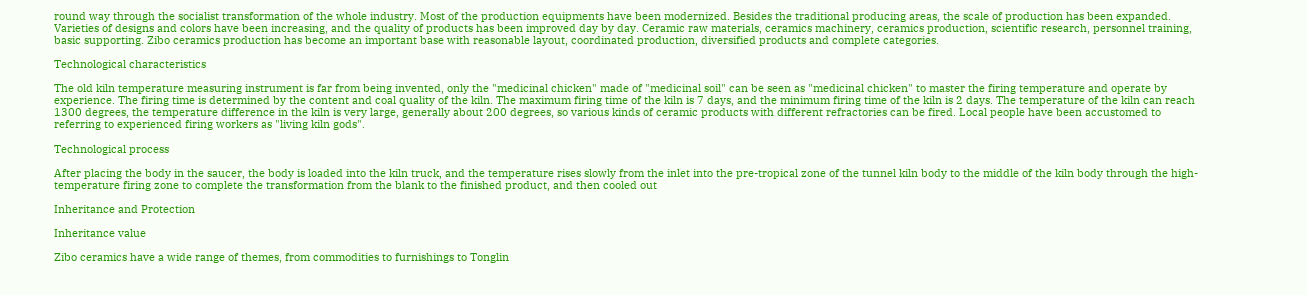round way through the socialist transformation of the whole industry. Most of the production equipments have been modernized. Besides the traditional producing areas, the scale of production has been expanded. Varieties of designs and colors have been increasing, and the quality of products has been improved day by day. Ceramic raw materials, ceramics machinery, ceramics production, scientific research, personnel training, basic supporting. Zibo ceramics production has become an important base with reasonable layout, coordinated production, diversified products and complete categories.

Technological characteristics

The old kiln temperature measuring instrument is far from being invented, only the "medicinal chicken" made of "medicinal soil" can be seen as "medicinal chicken" to master the firing temperature and operate by experience. The firing time is determined by the content and coal quality of the kiln. The maximum firing time of the kiln is 7 days, and the minimum firing time of the kiln is 2 days. The temperature of the kiln can reach 1300 degrees, the temperature difference in the kiln is very large, generally about 200 degrees, so various kinds of ceramic products with different refractories can be fired. Local people have been accustomed to referring to experienced firing workers as "living kiln gods".

Technological process

After placing the body in the saucer, the body is loaded into the kiln truck, and the temperature rises slowly from the inlet into the pre-tropical zone of the tunnel kiln body to the middle of the kiln body through the high-temperature firing zone to complete the transformation from the blank to the finished product, and then cooled out

Inheritance and Protection

Inheritance value

Zibo ceramics have a wide range of themes, from commodities to furnishings to Tonglin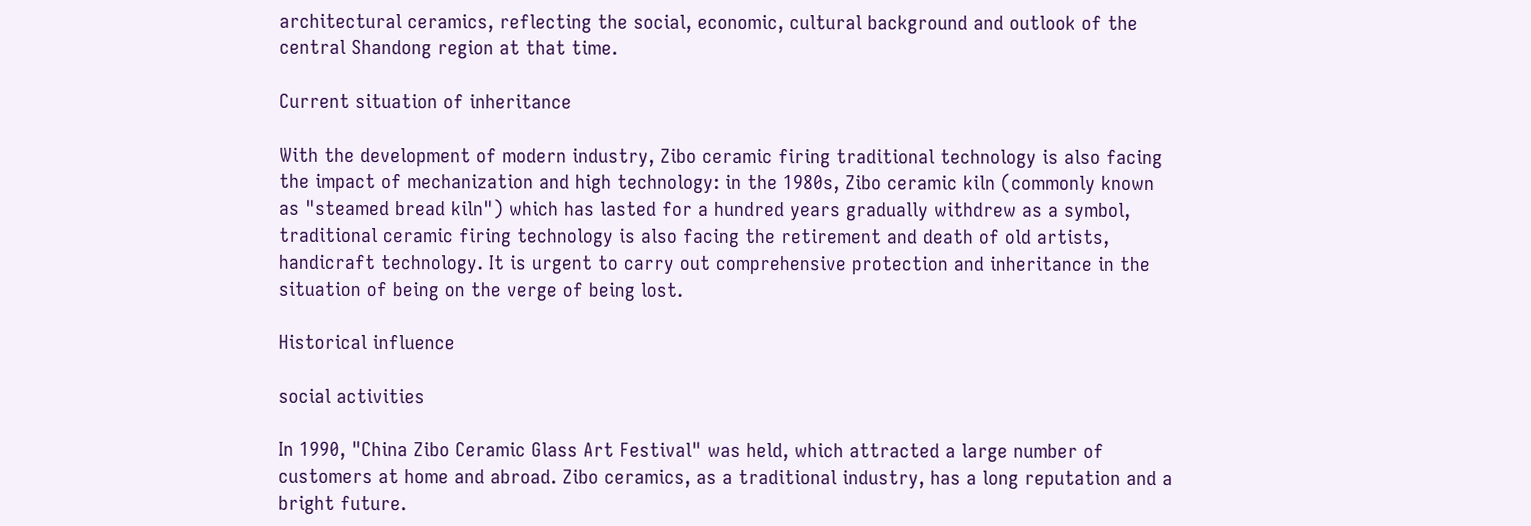architectural ceramics, reflecting the social, economic, cultural background and outlook of the central Shandong region at that time.

Current situation of inheritance

With the development of modern industry, Zibo ceramic firing traditional technology is also facing the impact of mechanization and high technology: in the 1980s, Zibo ceramic kiln (commonly known as "steamed bread kiln") which has lasted for a hundred years gradually withdrew as a symbol, traditional ceramic firing technology is also facing the retirement and death of old artists, handicraft technology. It is urgent to carry out comprehensive protection and inheritance in the situation of being on the verge of being lost.

Historical influence

social activities

In 1990, "China Zibo Ceramic Glass Art Festival" was held, which attracted a large number of customers at home and abroad. Zibo ceramics, as a traditional industry, has a long reputation and a bright future.